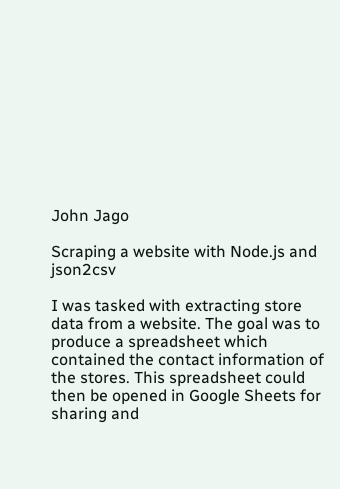John Jago

Scraping a website with Node.js and json2csv

I was tasked with extracting store data from a website. The goal was to produce a spreadsheet which contained the contact information of the stores. This spreadsheet could then be opened in Google Sheets for sharing and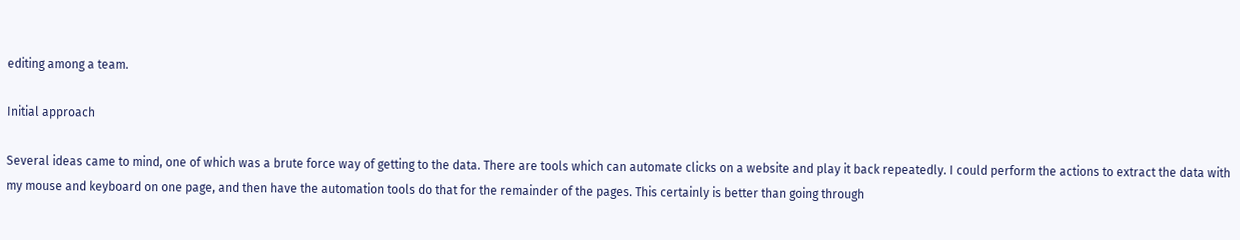editing among a team.

Initial approach

Several ideas came to mind, one of which was a brute force way of getting to the data. There are tools which can automate clicks on a website and play it back repeatedly. I could perform the actions to extract the data with my mouse and keyboard on one page, and then have the automation tools do that for the remainder of the pages. This certainly is better than going through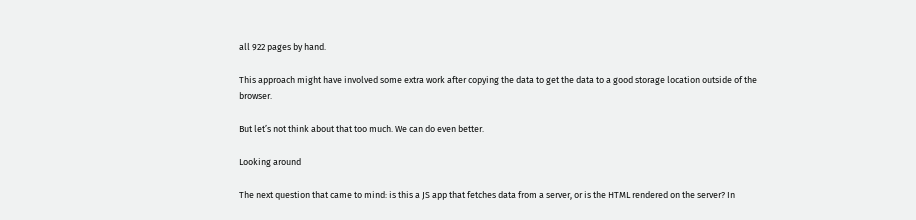all 922 pages by hand.

This approach might have involved some extra work after copying the data to get the data to a good storage location outside of the browser.

But let’s not think about that too much. We can do even better.

Looking around

The next question that came to mind: is this a JS app that fetches data from a server, or is the HTML rendered on the server? In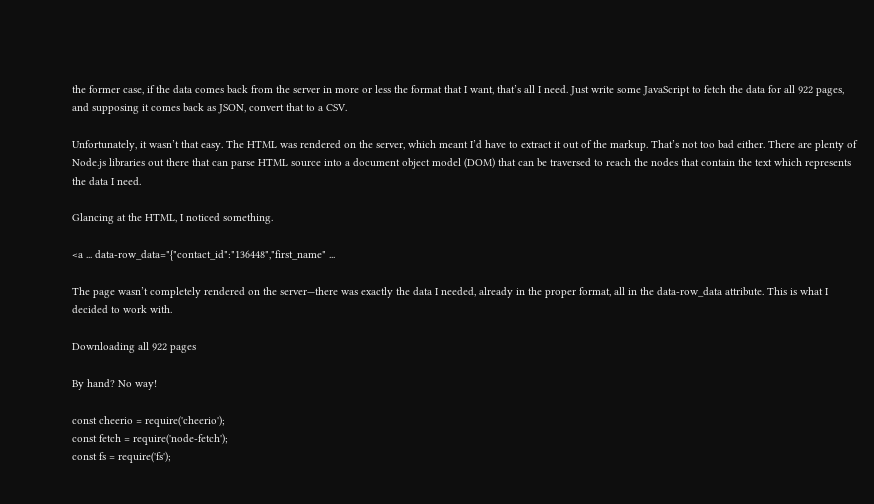the former case, if the data comes back from the server in more or less the format that I want, that’s all I need. Just write some JavaScript to fetch the data for all 922 pages, and supposing it comes back as JSON, convert that to a CSV.

Unfortunately, it wasn’t that easy. The HTML was rendered on the server, which meant I’d have to extract it out of the markup. That’s not too bad either. There are plenty of Node.js libraries out there that can parse HTML source into a document object model (DOM) that can be traversed to reach the nodes that contain the text which represents the data I need.

Glancing at the HTML, I noticed something.

<a ... data-row_data="{"contact_id":"136448","first_name" ...

The page wasn’t completely rendered on the server—there was exactly the data I needed, already in the proper format, all in the data-row_data attribute. This is what I decided to work with.

Downloading all 922 pages

By hand? No way!

const cheerio = require('cheerio');
const fetch = require('node-fetch');
const fs = require('fs');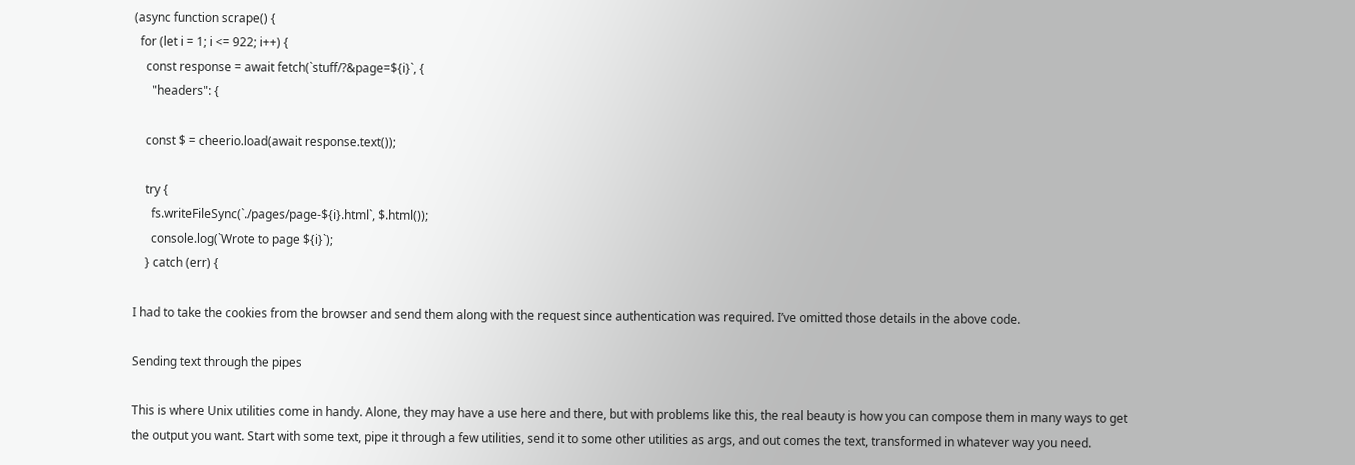(async function scrape() {
  for (let i = 1; i <= 922; i++) {
    const response = await fetch(`stuff/?&page=${i}`, {
      "headers": {

    const $ = cheerio.load(await response.text());

    try {
      fs.writeFileSync(`./pages/page-${i}.html`, $.html());
      console.log(`Wrote to page ${i}`);
    } catch (err) {

I had to take the cookies from the browser and send them along with the request since authentication was required. I’ve omitted those details in the above code.

Sending text through the pipes

This is where Unix utilities come in handy. Alone, they may have a use here and there, but with problems like this, the real beauty is how you can compose them in many ways to get the output you want. Start with some text, pipe it through a few utilities, send it to some other utilities as args, and out comes the text, transformed in whatever way you need.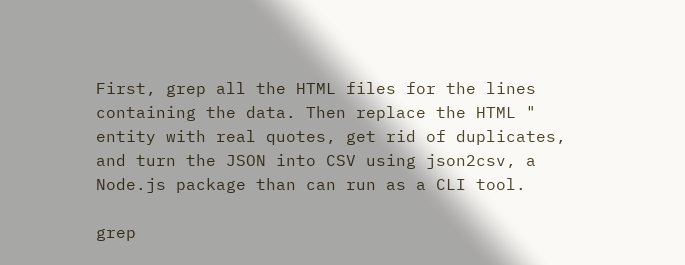First, grep all the HTML files for the lines containing the data. Then replace the HTML " entity with real quotes, get rid of duplicates, and turn the JSON into CSV using json2csv, a Node.js package than can run as a CLI tool.

grep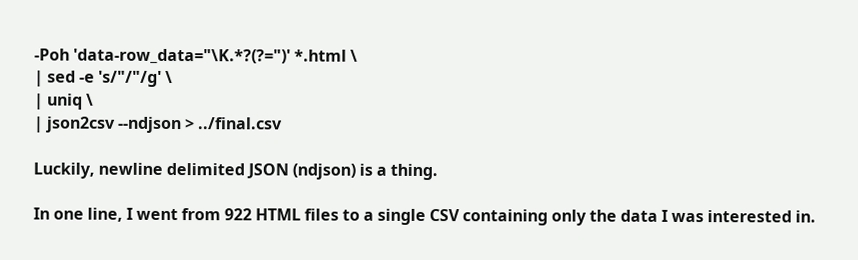-Poh 'data-row_data="\K.*?(?=")' *.html \
| sed -e 's/"/"/g' \
| uniq \
| json2csv --ndjson > ../final.csv

Luckily, newline delimited JSON (ndjson) is a thing.

In one line, I went from 922 HTML files to a single CSV containing only the data I was interested in.